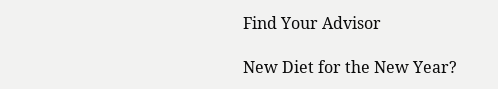Find Your Advisor

New Diet for the New Year?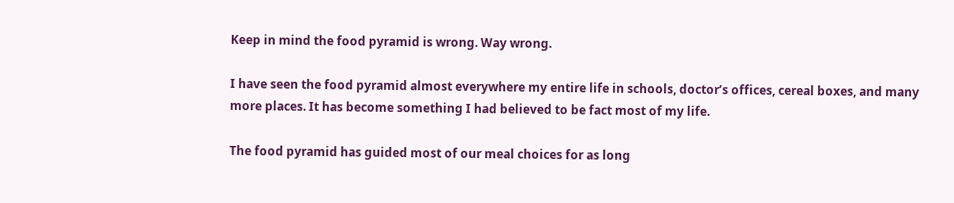Keep in mind the food pyramid is wrong. Way wrong.

I have seen the food pyramid almost everywhere my entire life in schools, doctor’s offices, cereal boxes, and many more places. It has become something I had believed to be fact most of my life.

The food pyramid has guided most of our meal choices for as long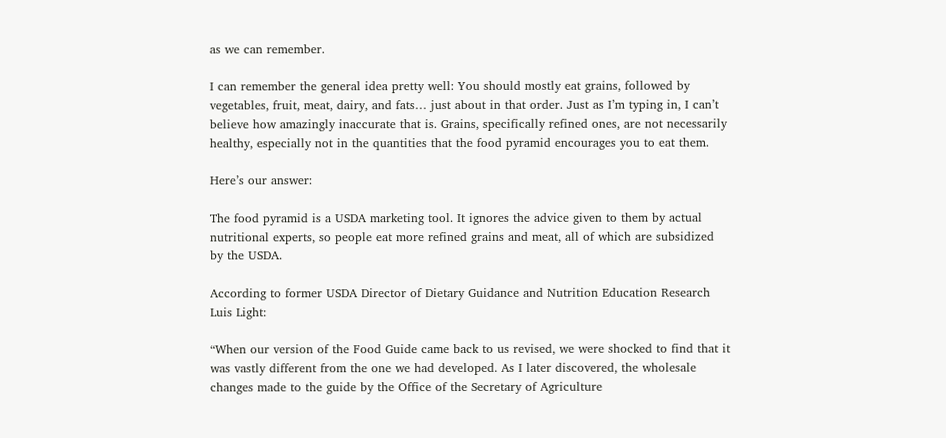as we can remember.

I can remember the general idea pretty well: You should mostly eat grains, followed by vegetables, fruit, meat, dairy, and fats… just about in that order. Just as I’m typing in, I can’t believe how amazingly inaccurate that is. Grains, specifically refined ones, are not necessarily healthy, especially not in the quantities that the food pyramid encourages you to eat them.

Here’s our answer:

The food pyramid is a USDA marketing tool. It ignores the advice given to them by actual nutritional experts, so people eat more refined grains and meat, all of which are subsidized by the USDA.

According to former USDA Director of Dietary Guidance and Nutrition Education Research Luis Light:

“When our version of the Food Guide came back to us revised, we were shocked to find that it was vastly different from the one we had developed. As I later discovered, the wholesale changes made to the guide by the Office of the Secretary of Agriculture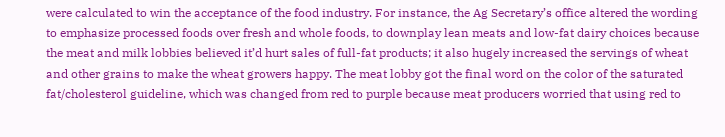were calculated to win the acceptance of the food industry. For instance, the Ag Secretary’s office altered the wording to emphasize processed foods over fresh and whole foods, to downplay lean meats and low-fat dairy choices because the meat and milk lobbies believed it’d hurt sales of full-fat products; it also hugely increased the servings of wheat and other grains to make the wheat growers happy. The meat lobby got the final word on the color of the saturated fat/cholesterol guideline, which was changed from red to purple because meat producers worried that using red to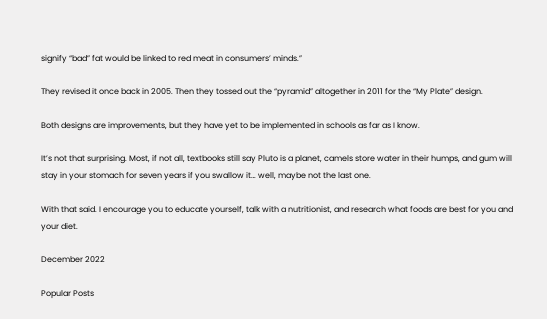signify “bad” fat would be linked to red meat in consumers’ minds.”

They revised it once back in 2005. Then they tossed out the “pyramid” altogether in 2011 for the “My Plate” design.

Both designs are improvements, but they have yet to be implemented in schools as far as I know.

It’s not that surprising. Most, if not all, textbooks still say Pluto is a planet, camels store water in their humps, and gum will stay in your stomach for seven years if you swallow it… well, maybe not the last one.

With that said. I encourage you to educate yourself, talk with a nutritionist, and research what foods are best for you and your diet.

December 2022

Popular Posts